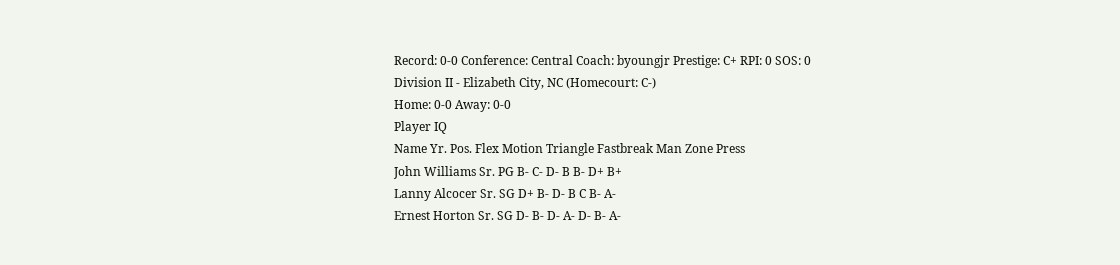Record: 0-0 Conference: Central Coach: byoungjr Prestige: C+ RPI: 0 SOS: 0
Division II - Elizabeth City, NC (Homecourt: C-)
Home: 0-0 Away: 0-0
Player IQ
Name Yr. Pos. Flex Motion Triangle Fastbreak Man Zone Press
John Williams Sr. PG B- C- D- B B- D+ B+
Lanny Alcocer Sr. SG D+ B- D- B C B- A-
Ernest Horton Sr. SG D- B- D- A- D- B- A-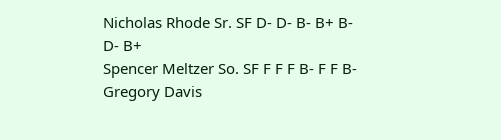Nicholas Rhode Sr. SF D- D- B- B+ B- D- B+
Spencer Meltzer So. SF F F F B- F F B-
Gregory Davis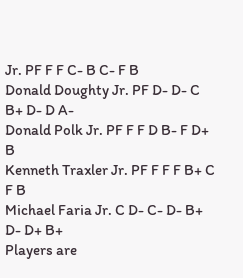Jr. PF F F C- B C- F B
Donald Doughty Jr. PF D- D- C B+ D- D A-
Donald Polk Jr. PF F F D B- F D+ B
Kenneth Traxler Jr. PF F F F B+ C F B
Michael Faria Jr. C D- C- D- B+ D- D+ B+
Players are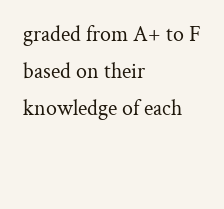graded from A+ to F based on their knowledge of each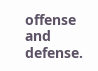offense and defense.